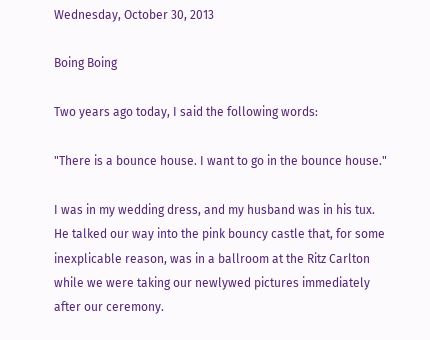Wednesday, October 30, 2013

Boing Boing

Two years ago today, I said the following words:

"There is a bounce house. I want to go in the bounce house."

I was in my wedding dress, and my husband was in his tux. He talked our way into the pink bouncy castle that, for some inexplicable reason, was in a ballroom at the Ritz Carlton while we were taking our newlywed pictures immediately after our ceremony.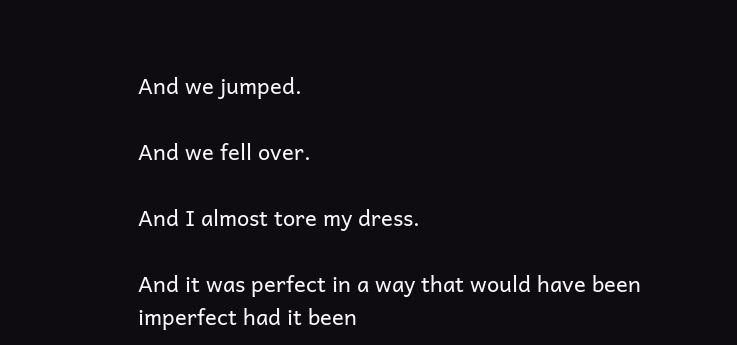And we jumped.

And we fell over.

And I almost tore my dress.

And it was perfect in a way that would have been imperfect had it been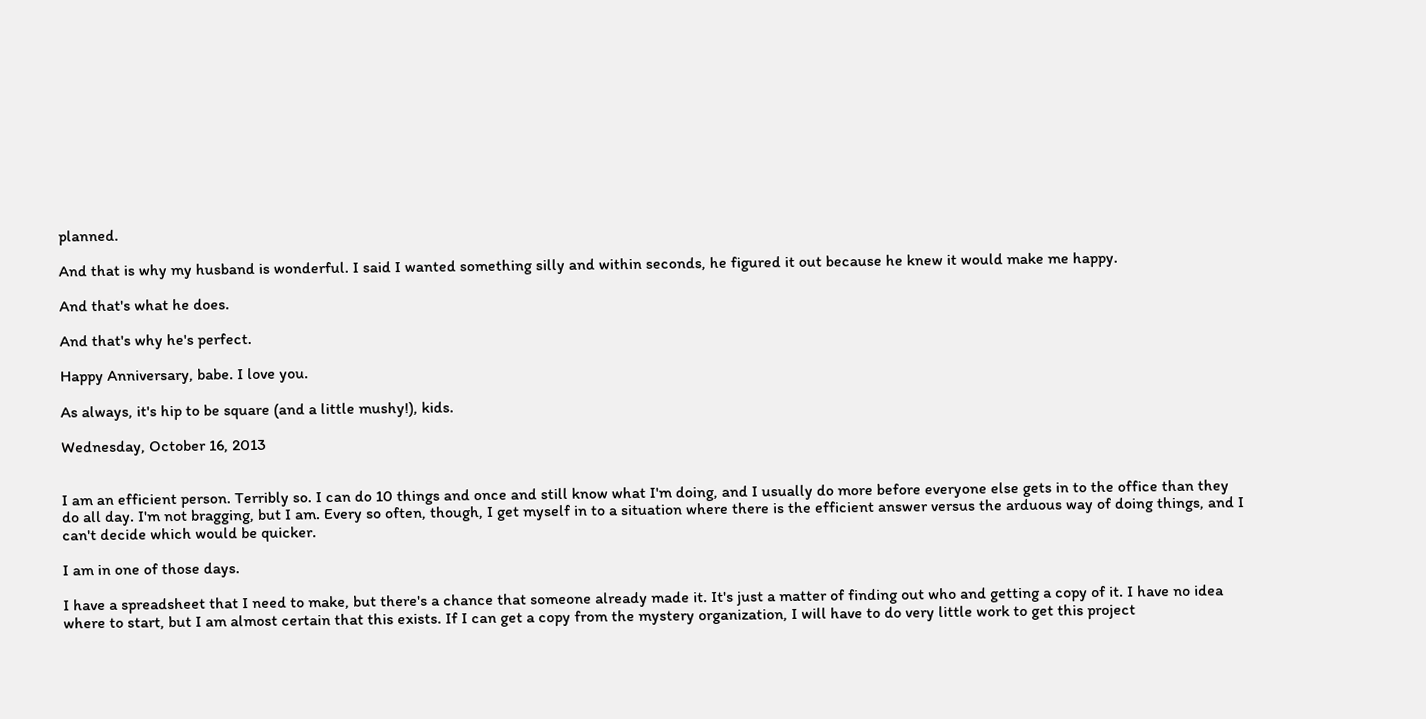planned.

And that is why my husband is wonderful. I said I wanted something silly and within seconds, he figured it out because he knew it would make me happy.

And that's what he does.

And that's why he's perfect.

Happy Anniversary, babe. I love you.

As always, it's hip to be square (and a little mushy!), kids.

Wednesday, October 16, 2013


I am an efficient person. Terribly so. I can do 10 things and once and still know what I'm doing, and I usually do more before everyone else gets in to the office than they do all day. I'm not bragging, but I am. Every so often, though, I get myself in to a situation where there is the efficient answer versus the arduous way of doing things, and I can't decide which would be quicker.

I am in one of those days.

I have a spreadsheet that I need to make, but there's a chance that someone already made it. It's just a matter of finding out who and getting a copy of it. I have no idea where to start, but I am almost certain that this exists. If I can get a copy from the mystery organization, I will have to do very little work to get this project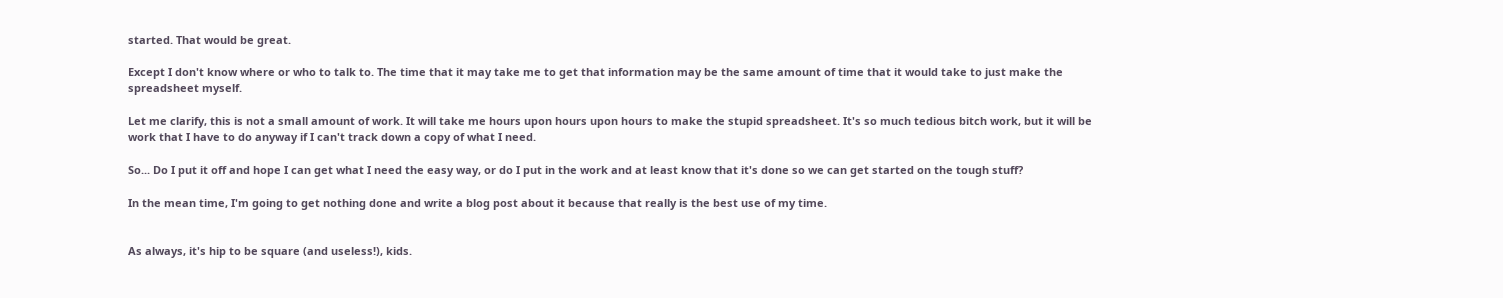started. That would be great.

Except I don't know where or who to talk to. The time that it may take me to get that information may be the same amount of time that it would take to just make the spreadsheet myself.

Let me clarify, this is not a small amount of work. It will take me hours upon hours upon hours to make the stupid spreadsheet. It's so much tedious bitch work, but it will be work that I have to do anyway if I can't track down a copy of what I need.

So... Do I put it off and hope I can get what I need the easy way, or do I put in the work and at least know that it's done so we can get started on the tough stuff?

In the mean time, I'm going to get nothing done and write a blog post about it because that really is the best use of my time.


As always, it's hip to be square (and useless!), kids.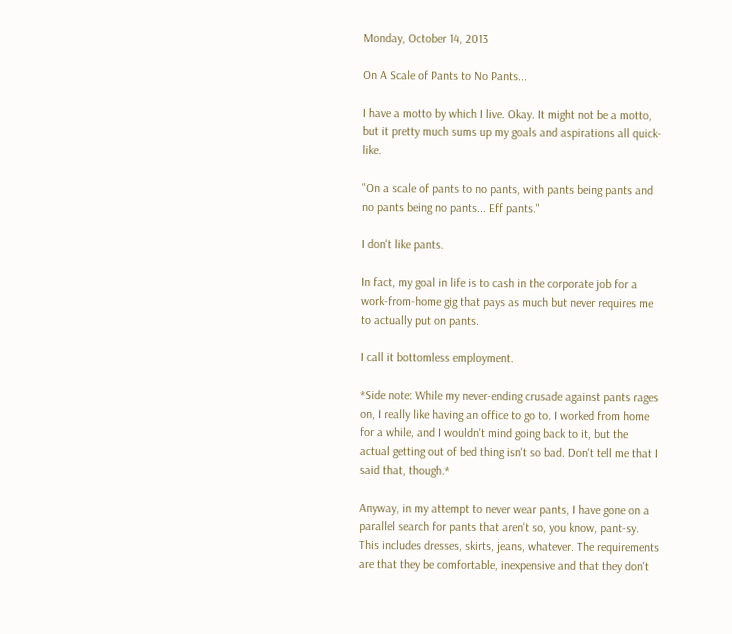Monday, October 14, 2013

On A Scale of Pants to No Pants...

I have a motto by which I live. Okay. It might not be a motto, but it pretty much sums up my goals and aspirations all quick-like.

"On a scale of pants to no pants, with pants being pants and no pants being no pants... Eff pants."

I don't like pants.

In fact, my goal in life is to cash in the corporate job for a work-from-home gig that pays as much but never requires me to actually put on pants.

I call it bottomless employment.

*Side note: While my never-ending crusade against pants rages on, I really like having an office to go to. I worked from home for a while, and I wouldn't mind going back to it, but the actual getting out of bed thing isn't so bad. Don't tell me that I said that, though.*

Anyway, in my attempt to never wear pants, I have gone on a parallel search for pants that aren't so, you know, pant-sy. This includes dresses, skirts, jeans, whatever. The requirements are that they be comfortable, inexpensive and that they don't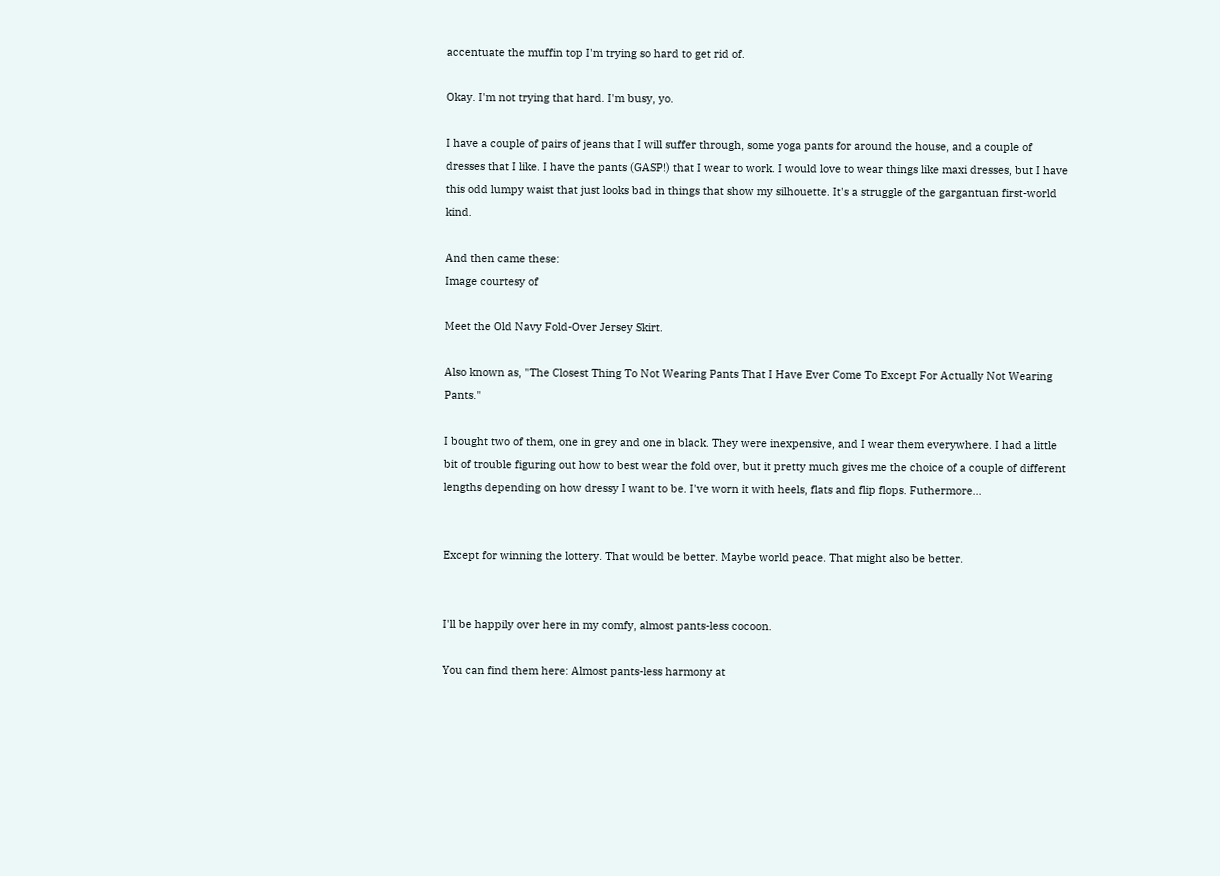accentuate the muffin top I'm trying so hard to get rid of.

Okay. I'm not trying that hard. I'm busy, yo.

I have a couple of pairs of jeans that I will suffer through, some yoga pants for around the house, and a couple of dresses that I like. I have the pants (GASP!) that I wear to work. I would love to wear things like maxi dresses, but I have this odd lumpy waist that just looks bad in things that show my silhouette. It's a struggle of the gargantuan first-world kind.

And then came these:
Image courtesy of

Meet the Old Navy Fold-Over Jersey Skirt.

Also known as, "The Closest Thing To Not Wearing Pants That I Have Ever Come To Except For Actually Not Wearing Pants."

I bought two of them, one in grey and one in black. They were inexpensive, and I wear them everywhere. I had a little bit of trouble figuring out how to best wear the fold over, but it pretty much gives me the choice of a couple of different lengths depending on how dressy I want to be. I've worn it with heels, flats and flip flops. Futhermore...


Except for winning the lottery. That would be better. Maybe world peace. That might also be better.


I'll be happily over here in my comfy, almost pants-less cocoon.

You can find them here: Almost pants-less harmony at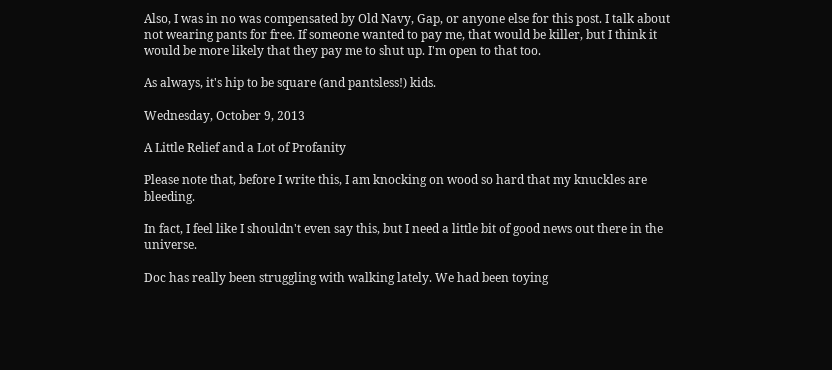Also, I was in no was compensated by Old Navy, Gap, or anyone else for this post. I talk about not wearing pants for free. If someone wanted to pay me, that would be killer, but I think it would be more likely that they pay me to shut up. I'm open to that too.

As always, it's hip to be square (and pantsless!) kids.

Wednesday, October 9, 2013

A Little Relief and a Lot of Profanity

Please note that, before I write this, I am knocking on wood so hard that my knuckles are bleeding.

In fact, I feel like I shouldn't even say this, but I need a little bit of good news out there in the universe.

Doc has really been struggling with walking lately. We had been toying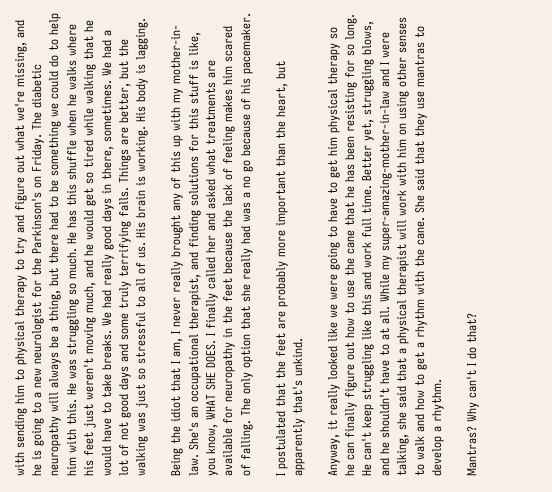with sending him to physical therapy to try and figure out what we're missing, and he is going to a new neurologist for the Parkinson's on Friday. The diabetic neuropathy will always be a thing, but there had to be something we could do to help him with this. He was struggling so much. He has this shuffle when he walks where his feet just weren't moving much, and he would get so tired while walking that he would have to take breaks. We had really good days in there, sometimes. We had a lot of not good days and some truly terrifying falls. Things are better, but the walking was just so stressful to all of us. His brain is working. His body is lagging.

Being the idiot that I am, I never really brought any of this up with my mother-in-law. She's an occupational therapist, and finding solutions for this stuff is like, you know, WHAT SHE DOES. I finally called her and asked what treatments are available for neuropathy in the feet because the lack of feeling makes him scared of falling. The only option that she really had was a no go because of his pacemaker.

I postulated that the feet are probably more important than the heart, but apparently that's unkind.

Anyway, it really looked like we were going to have to get him physical therapy so he can finally figure out how to use the cane that he has been resisting for so long. He can't keep struggling like this and work full time. Better yet, struggling blows, and he shouldn't have to at all. While my super-amazing-mother-in-law and I were talking, she said that a physical therapist will work with him on using other senses to walk and how to get a rhythm with the cane. She said that they use mantras to develop a rhythm.

Mantras? Why can't I do that?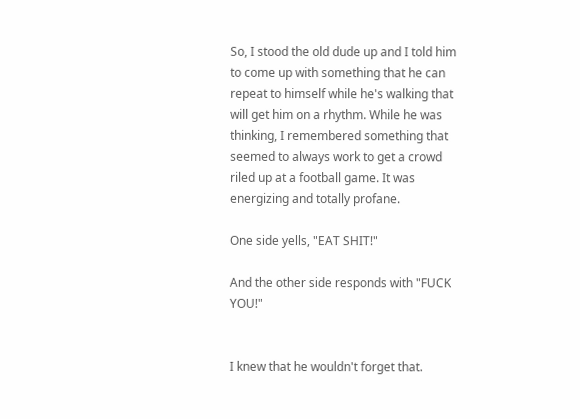So, I stood the old dude up and I told him to come up with something that he can repeat to himself while he's walking that will get him on a rhythm. While he was thinking, I remembered something that seemed to always work to get a crowd riled up at a football game. It was energizing and totally profane.

One side yells, "EAT SHIT!"

And the other side responds with "FUCK YOU!"


I knew that he wouldn't forget that.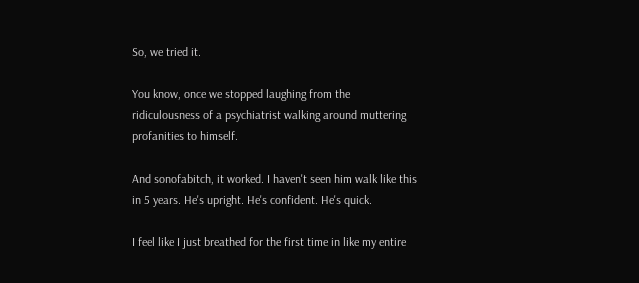So, we tried it.

You know, once we stopped laughing from the ridiculousness of a psychiatrist walking around muttering profanities to himself.

And sonofabitch, it worked. I haven't seen him walk like this in 5 years. He's upright. He's confident. He's quick.

I feel like I just breathed for the first time in like my entire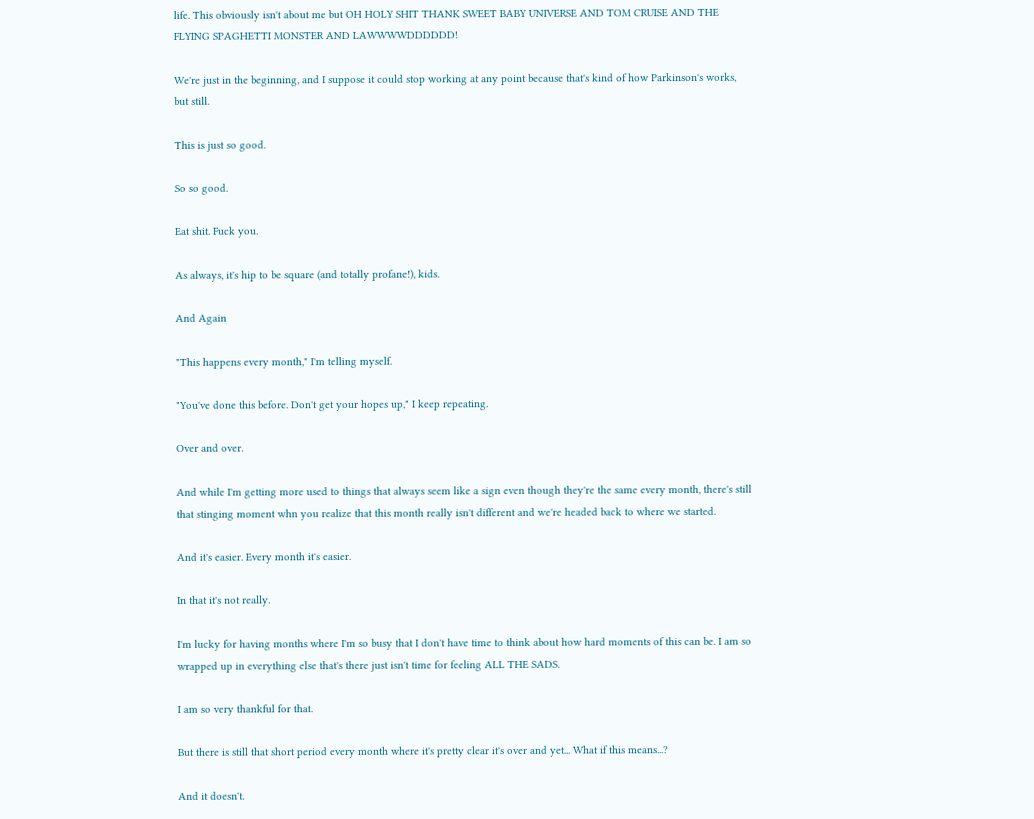life. This obviously isn't about me but OH HOLY SHIT THANK SWEET BABY UNIVERSE AND TOM CRUISE AND THE FLYING SPAGHETTI MONSTER AND LAWWWWDDDDDD!

We're just in the beginning, and I suppose it could stop working at any point because that's kind of how Parkinson's works, but still.

This is just so good.

So so good.

Eat shit. Fuck you.

As always, it's hip to be square (and totally profane!), kids.

And Again

"This happens every month," I'm telling myself.

"You've done this before. Don't get your hopes up," I keep repeating.

Over and over.

And while I'm getting more used to things that always seem like a sign even though they're the same every month, there's still that stinging moment whn you realize that this month really isn't different and we're headed back to where we started.

And it's easier. Every month it's easier.

In that it's not really.

I'm lucky for having months where I'm so busy that I don't have time to think about how hard moments of this can be. I am so wrapped up in everything else that's there just isn't time for feeling ALL THE SADS.

I am so very thankful for that.

But there is still that short period every month where it's pretty clear it's over and yet... What if this means...?

And it doesn't.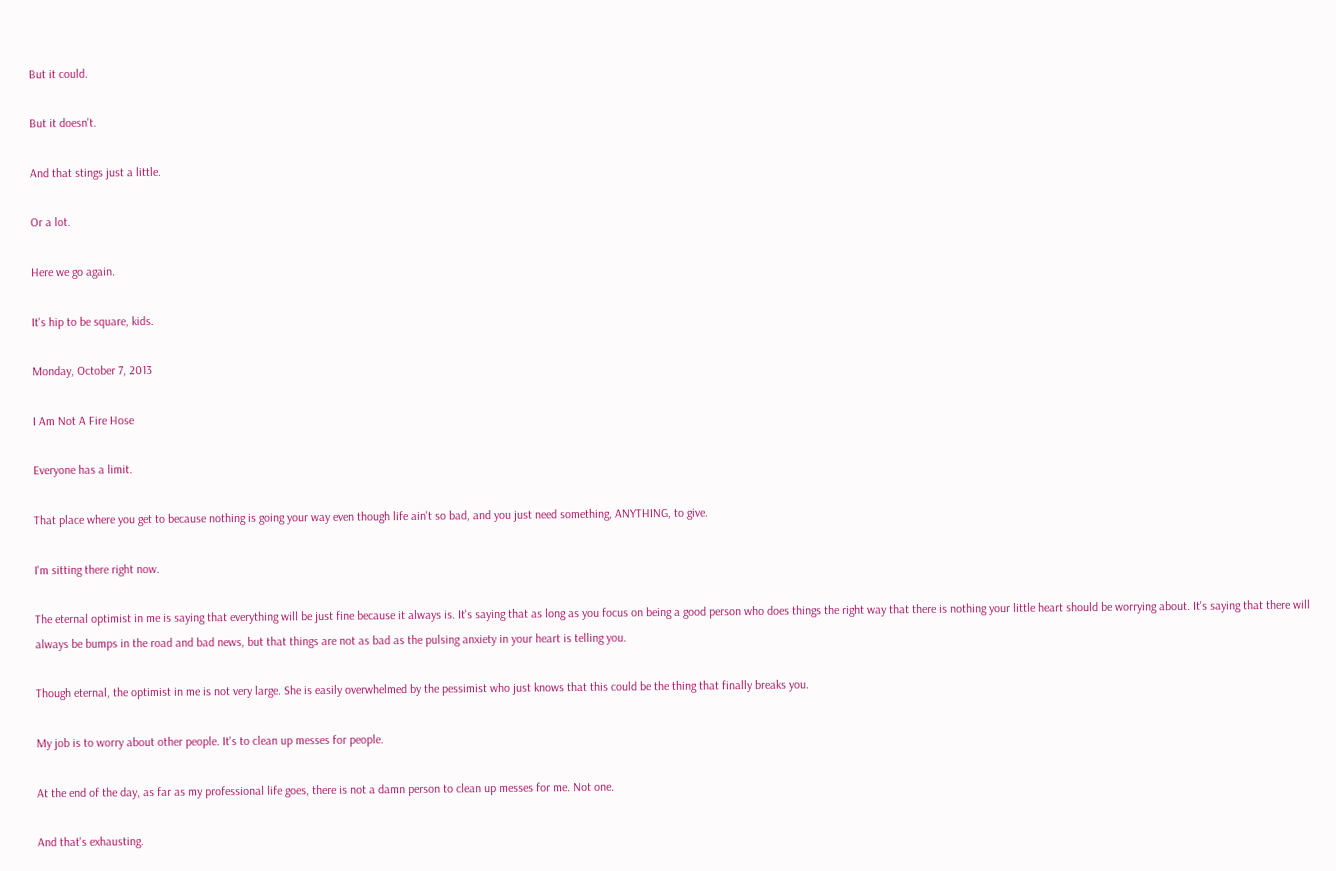But it could.

But it doesn't.

And that stings just a little.

Or a lot.

Here we go again.

It's hip to be square, kids.

Monday, October 7, 2013

I Am Not A Fire Hose

Everyone has a limit.

That place where you get to because nothing is going your way even though life ain't so bad, and you just need something, ANYTHING, to give.

I'm sitting there right now.

The eternal optimist in me is saying that everything will be just fine because it always is. It's saying that as long as you focus on being a good person who does things the right way that there is nothing your little heart should be worrying about. It's saying that there will always be bumps in the road and bad news, but that things are not as bad as the pulsing anxiety in your heart is telling you.

Though eternal, the optimist in me is not very large. She is easily overwhelmed by the pessimist who just knows that this could be the thing that finally breaks you.

My job is to worry about other people. It's to clean up messes for people.

At the end of the day, as far as my professional life goes, there is not a damn person to clean up messes for me. Not one.

And that's exhausting.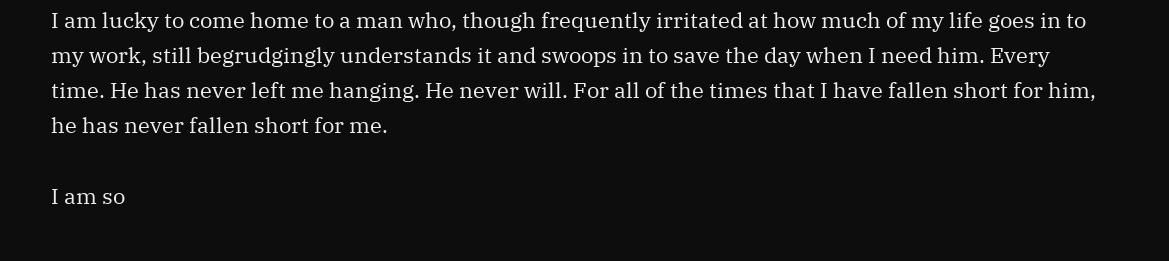I am lucky to come home to a man who, though frequently irritated at how much of my life goes in to my work, still begrudgingly understands it and swoops in to save the day when I need him. Every time. He has never left me hanging. He never will. For all of the times that I have fallen short for him, he has never fallen short for me.

I am so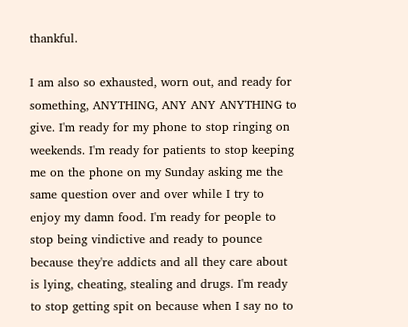thankful.

I am also so exhausted, worn out, and ready for something, ANYTHING, ANY ANY ANYTHING to give. I'm ready for my phone to stop ringing on weekends. I'm ready for patients to stop keeping me on the phone on my Sunday asking me the same question over and over while I try to enjoy my damn food. I'm ready for people to stop being vindictive and ready to pounce because they're addicts and all they care about is lying, cheating, stealing and drugs. I'm ready to stop getting spit on because when I say no to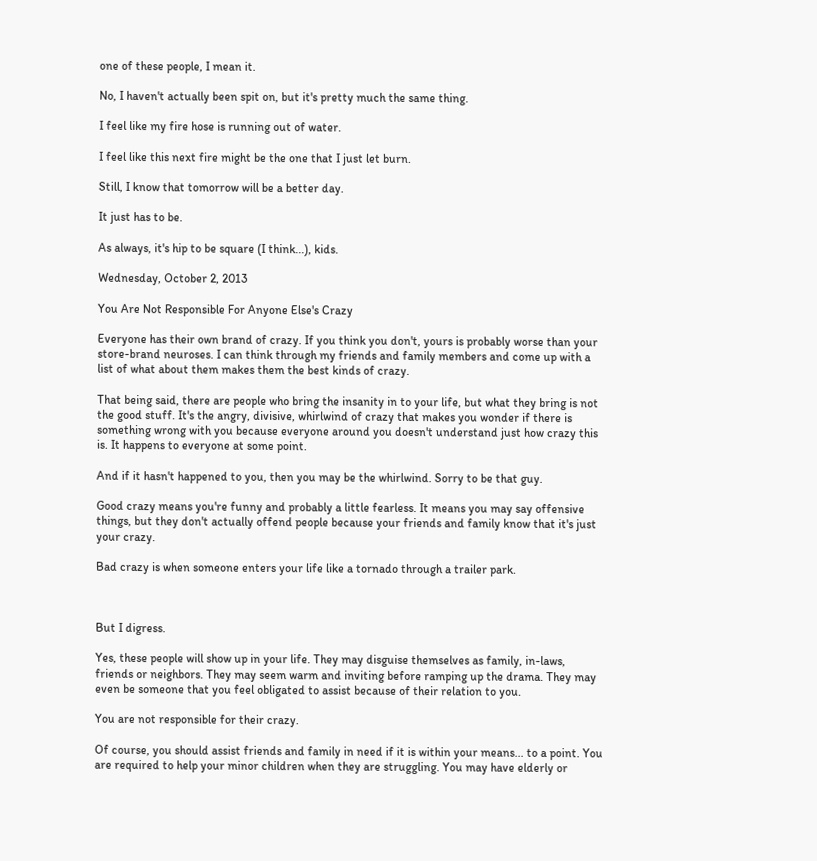one of these people, I mean it.

No, I haven't actually been spit on, but it's pretty much the same thing.

I feel like my fire hose is running out of water.

I feel like this next fire might be the one that I just let burn.

Still, I know that tomorrow will be a better day.

It just has to be.

As always, it's hip to be square (I think...), kids.

Wednesday, October 2, 2013

You Are Not Responsible For Anyone Else's Crazy

Everyone has their own brand of crazy. If you think you don't, yours is probably worse than your store-brand neuroses. I can think through my friends and family members and come up with a list of what about them makes them the best kinds of crazy.

That being said, there are people who bring the insanity in to your life, but what they bring is not the good stuff. It's the angry, divisive, whirlwind of crazy that makes you wonder if there is something wrong with you because everyone around you doesn't understand just how crazy this is. It happens to everyone at some point.

And if it hasn't happened to you, then you may be the whirlwind. Sorry to be that guy.

Good crazy means you're funny and probably a little fearless. It means you may say offensive things, but they don't actually offend people because your friends and family know that it's just your crazy.

Bad crazy is when someone enters your life like a tornado through a trailer park.



But I digress.

Yes, these people will show up in your life. They may disguise themselves as family, in-laws, friends or neighbors. They may seem warm and inviting before ramping up the drama. They may even be someone that you feel obligated to assist because of their relation to you.

You are not responsible for their crazy.

Of course, you should assist friends and family in need if it is within your means... to a point. You are required to help your minor children when they are struggling. You may have elderly or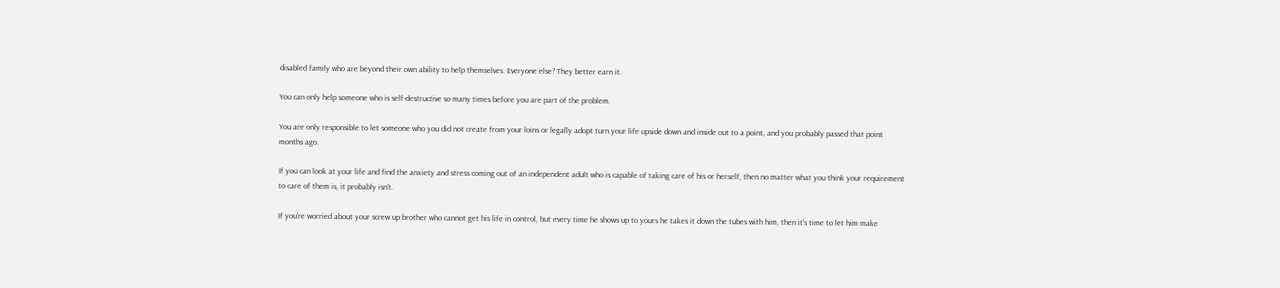disabled family who are beyond their own ability to help themselves. Everyone else? They better earn it.

You can only help someone who is self-destructive so many times before you are part of the problem.

You are only responsible to let someone who you did not create from your loins or legally adopt turn your life upside down and inside out to a point, and you probably passed that point months ago.

If you can look at your life and find the anxiety and stress coming out of an independent adult who is capable of taking care of his or herself, then no matter what you think your requirement to care of them is, it probably isn't.

If you're worried about your screw up brother who cannot get his life in control, but every time he shows up to yours he takes it down the tubes with him, then it's time to let him make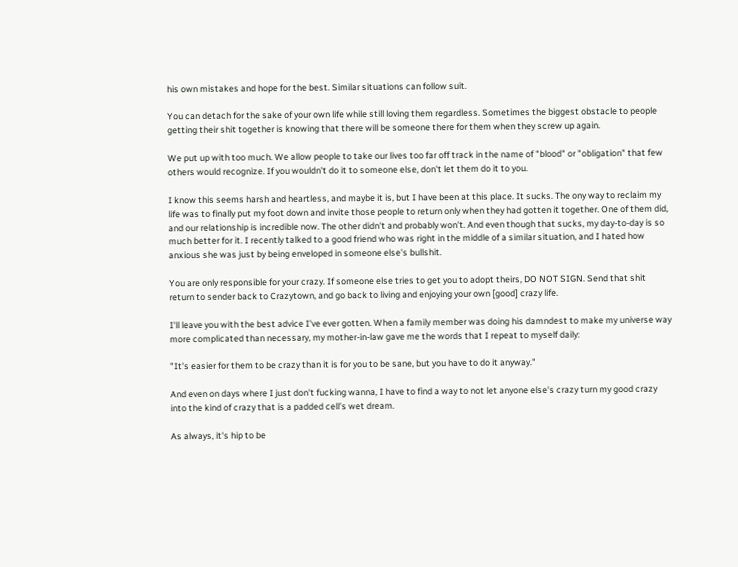his own mistakes and hope for the best. Similar situations can follow suit.

You can detach for the sake of your own life while still loving them regardless. Sometimes the biggest obstacle to people getting their shit together is knowing that there will be someone there for them when they screw up again.

We put up with too much. We allow people to take our lives too far off track in the name of "blood" or "obligation" that few others would recognize. If you wouldn't do it to someone else, don't let them do it to you.

I know this seems harsh and heartless, and maybe it is, but I have been at this place. It sucks. The ony way to reclaim my life was to finally put my foot down and invite those people to return only when they had gotten it together. One of them did, and our relationship is incredible now. The other didn't and probably won't. And even though that sucks, my day-to-day is so much better for it. I recently talked to a good friend who was right in the middle of a similar situation, and I hated how anxious she was just by being enveloped in someone else's bullshit.

You are only responsible for your crazy. If someone else tries to get you to adopt theirs, DO NOT SIGN. Send that shit return to sender back to Crazytown, and go back to living and enjoying your own [good] crazy life.

I'll leave you with the best advice I've ever gotten. When a family member was doing his damndest to make my universe way more complicated than necessary, my mother-in-law gave me the words that I repeat to myself daily:

"It's easier for them to be crazy than it is for you to be sane, but you have to do it anyway."

And even on days where I just don't fucking wanna, I have to find a way to not let anyone else's crazy turn my good crazy into the kind of crazy that is a padded cell's wet dream.

As always, it's hip to be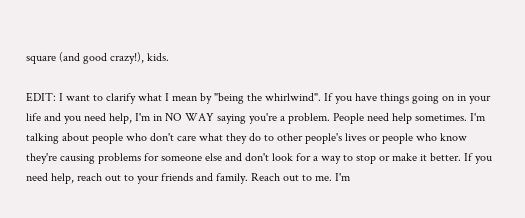square (and good crazy!), kids.

EDIT: I want to clarify what I mean by "being the whirlwind". If you have things going on in your life and you need help, I'm in NO WAY saying you're a problem. People need help sometimes. I'm talking about people who don't care what they do to other people's lives or people who know they're causing problems for someone else and don't look for a way to stop or make it better. If you need help, reach out to your friends and family. Reach out to me. I'm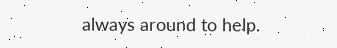always around to help.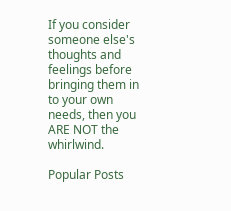If you consider someone else's thoughts and feelings before bringing them in to your own needs, then you ARE NOT the whirlwind.

Popular Posts